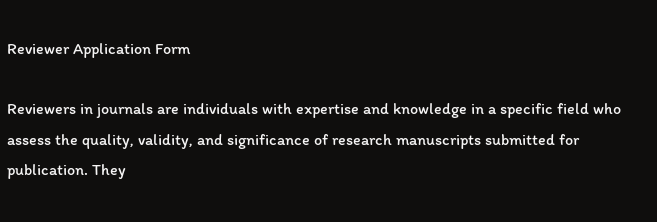Reviewer Application Form

Reviewers in journals are individuals with expertise and knowledge in a specific field who assess the quality, validity, and significance of research manuscripts submitted for publication. They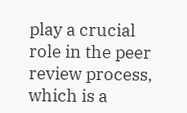play a crucial role in the peer review process, which is a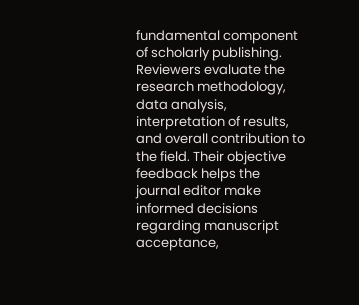fundamental component of scholarly publishing. Reviewers evaluate the research methodology, data analysis, interpretation of results, and overall contribution to the field. Their objective feedback helps the journal editor make informed decisions regarding manuscript acceptance,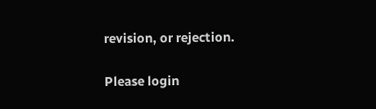revision, or rejection.

Please login